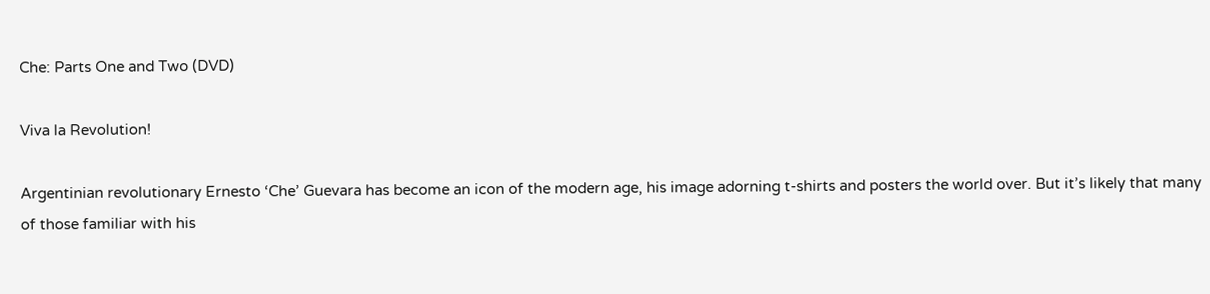Che: Parts One and Two (DVD)

Viva la Revolution!

Argentinian revolutionary Ernesto ‘Che’ Guevara has become an icon of the modern age, his image adorning t-shirts and posters the world over. But it’s likely that many of those familiar with his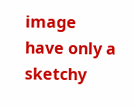image have only a sketchy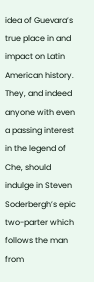idea of Guevara’s true place in and impact on Latin American history. They, and indeed anyone with even a passing interest in the legend of Che, should indulge in Steven Soderbergh’s epic two-parter which follows the man from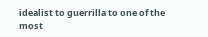idealist to guerrilla to one of the most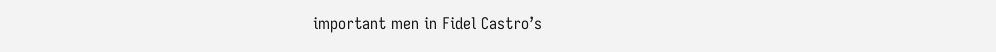important men in Fidel Castro’s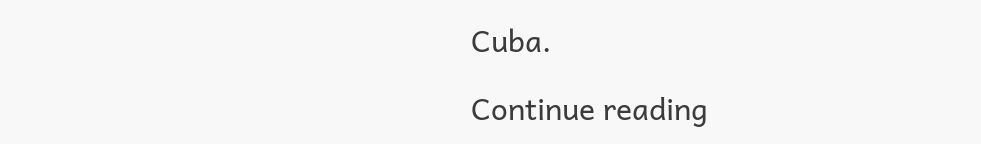Cuba.

Continue reading